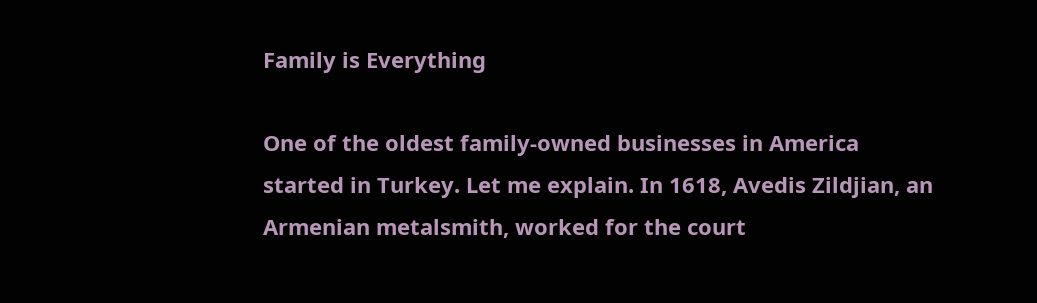Family is Everything

One of the oldest family-owned businesses in America started in Turkey. Let me explain. In 1618, Avedis Zildjian, an Armenian metalsmith, worked for the court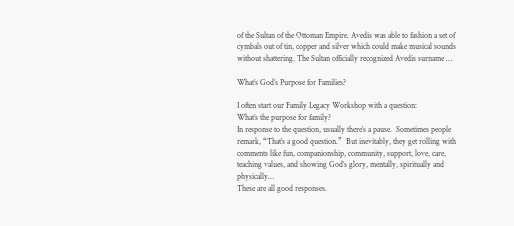of the Sultan of the Ottoman Empire. Avedis was able to fashion a set of cymbals out of tin, copper and silver which could make musical sounds without shattering. The Sultan officially recognized Avedis surname …

What’s God’s Purpose for Families?

I often start our Family Legacy Workshop with a question:
What’s the purpose for family?
In response to the question, usually there’s a pause.  Sometimes people remark, “That’s a good question.”  But inevitably, they get rolling with comments like fun, companionship, community, support, love, care, teaching values, and showing God’s glory, mentally, spiritually and physically…
These are all good responses.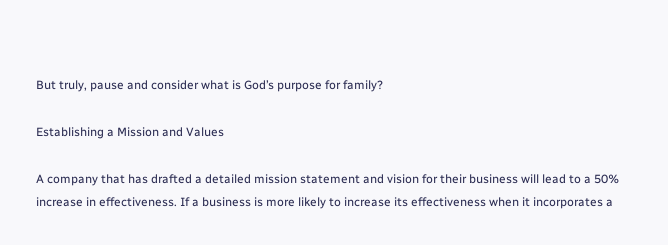But truly, pause and consider what is God’s purpose for family?

Establishing a Mission and Values

A company that has drafted a detailed mission statement and vision for their business will lead to a 50% increase in effectiveness. If a business is more likely to increase its effectiveness when it incorporates a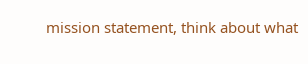mission statement, think about what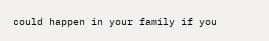could happen in your family if you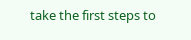take the first steps to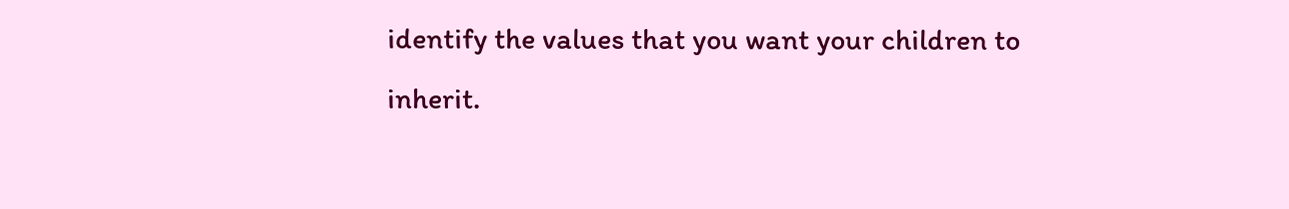identify the values that you want your children to inherit.